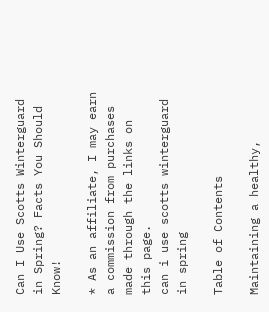Can I Use Scotts Winterguard in Spring? Facts You Should Know!

* As an affiliate, I may earn a commission from purchases made through the links on this page.
can i use scotts winterguard in spring

Table of Contents

Maintaining a healthy,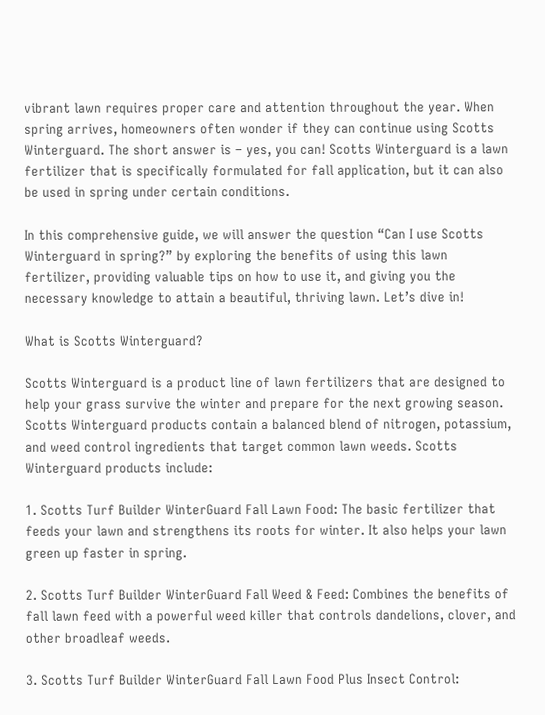vibrant lawn requires proper care and attention throughout the year. When spring arrives, homeowners often wonder if they can continue using Scotts Winterguard. The short answer is – yes, you can! Scotts Winterguard is a lawn fertilizer that is specifically formulated for fall application, but it can also be used in spring under certain conditions.

In this comprehensive guide, we will answer the question “Can I use Scotts Winterguard in spring?” by exploring the benefits of using this lawn fertilizer, providing valuable tips on how to use it, and giving you the necessary knowledge to attain a beautiful, thriving lawn. Let’s dive in!

What is Scotts Winterguard?

Scotts Winterguard is a product line of lawn fertilizers that are designed to help your grass survive the winter and prepare for the next growing season. Scotts Winterguard products contain a balanced blend of nitrogen, potassium, and weed control ingredients that target common lawn weeds. Scotts Winterguard products include:

1. Scotts Turf Builder WinterGuard Fall Lawn Food: The basic fertilizer that feeds your lawn and strengthens its roots for winter. It also helps your lawn green up faster in spring.

2. Scotts Turf Builder WinterGuard Fall Weed & Feed: Combines the benefits of fall lawn feed with a powerful weed killer that controls dandelions, clover, and other broadleaf weeds.

3. Scotts Turf Builder WinterGuard Fall Lawn Food Plus Insect Control: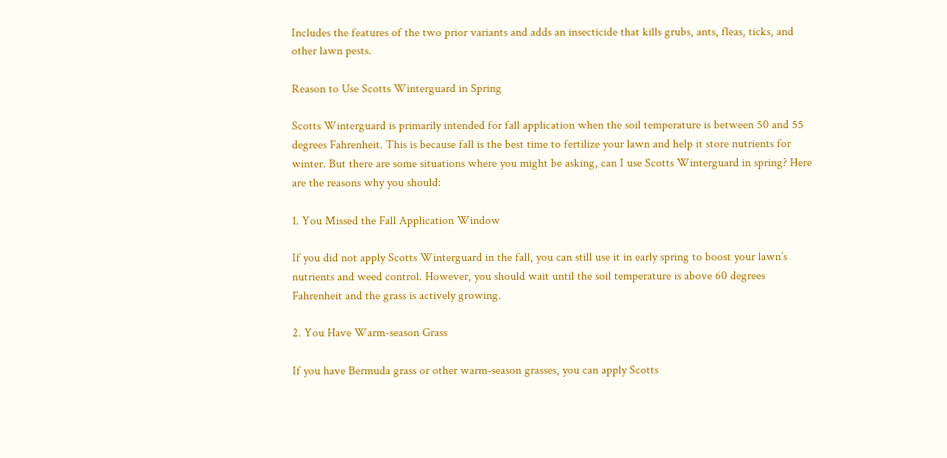Includes the features of the two prior variants and adds an insecticide that kills grubs, ants, fleas, ticks, and other lawn pests.

Reason to Use Scotts Winterguard in Spring

Scotts Winterguard is primarily intended for fall application when the soil temperature is between 50 and 55 degrees Fahrenheit. This is because fall is the best time to fertilize your lawn and help it store nutrients for winter. But there are some situations where you might be asking, can I use Scotts Winterguard in spring? Here are the reasons why you should:

1. You Missed the Fall Application Window

If you did not apply Scotts Winterguard in the fall, you can still use it in early spring to boost your lawn’s nutrients and weed control. However, you should wait until the soil temperature is above 60 degrees Fahrenheit and the grass is actively growing.

2. You Have Warm-season Grass

If you have Bermuda grass or other warm-season grasses, you can apply Scotts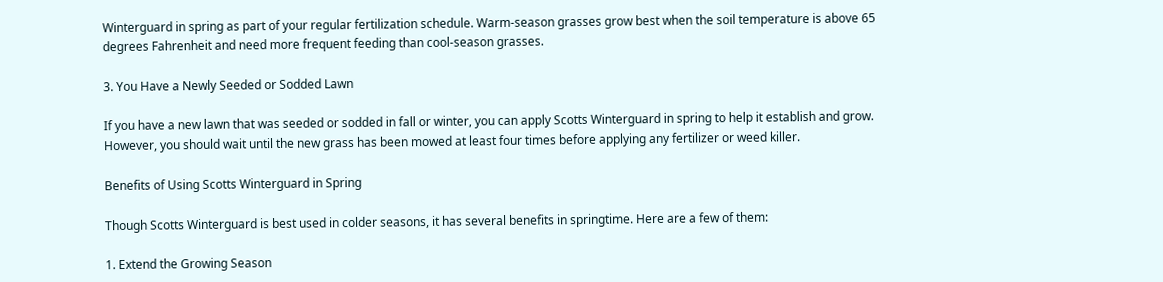Winterguard in spring as part of your regular fertilization schedule. Warm-season grasses grow best when the soil temperature is above 65 degrees Fahrenheit and need more frequent feeding than cool-season grasses.

3. You Have a Newly Seeded or Sodded Lawn

If you have a new lawn that was seeded or sodded in fall or winter, you can apply Scotts Winterguard in spring to help it establish and grow. However, you should wait until the new grass has been mowed at least four times before applying any fertilizer or weed killer.

Benefits of Using Scotts Winterguard in Spring

Though Scotts Winterguard is best used in colder seasons, it has several benefits in springtime. Here are a few of them:

1. Extend the Growing Season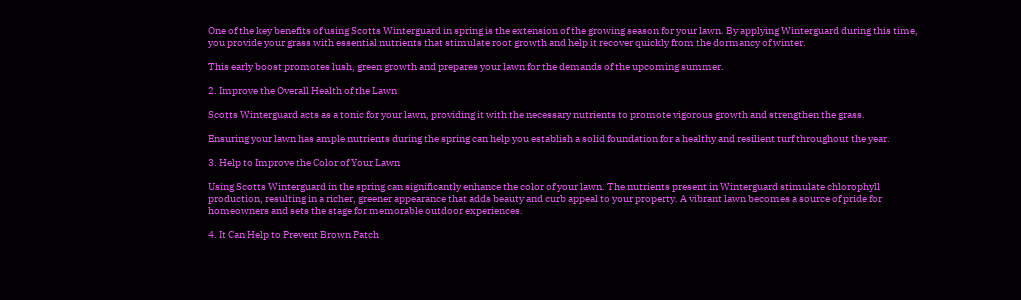One of the key benefits of using Scotts Winterguard in spring is the extension of the growing season for your lawn. By applying Winterguard during this time, you provide your grass with essential nutrients that stimulate root growth and help it recover quickly from the dormancy of winter.

This early boost promotes lush, green growth and prepares your lawn for the demands of the upcoming summer.

2. Improve the Overall Health of the Lawn

Scotts Winterguard acts as a tonic for your lawn, providing it with the necessary nutrients to promote vigorous growth and strengthen the grass.

Ensuring your lawn has ample nutrients during the spring can help you establish a solid foundation for a healthy and resilient turf throughout the year.

3. Help to Improve the Color of Your Lawn

Using Scotts Winterguard in the spring can significantly enhance the color of your lawn. The nutrients present in Winterguard stimulate chlorophyll production, resulting in a richer, greener appearance that adds beauty and curb appeal to your property. A vibrant lawn becomes a source of pride for homeowners and sets the stage for memorable outdoor experiences.

4. It Can Help to Prevent Brown Patch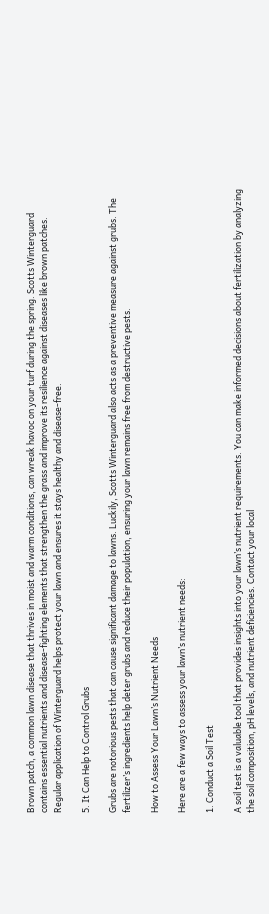Brown patch, a common lawn disease that thrives in moist and warm conditions, can wreak havoc on your turf during the spring. Scotts Winterguard contains essential nutrients and disease-fighting elements that strengthen the grass and improve its resilience against diseases like brown patches. Regular application of Winterguard helps protect your lawn and ensures it stays healthy and disease-free.

5. It Can Help to Control Grubs

Grubs are notorious pests that can cause significant damage to lawns. Luckily, Scotts Winterguard also acts as a preventive measure against grubs. The fertilizer’s ingredients help deter grubs and reduce their population, ensuring your lawn remains free from destructive pests.

How to Assess Your Lawn’s Nutrient Needs

Here are a few ways to assess your lawn’s nutrient needs:

1. Conduct a Soil Test

A soil test is a valuable tool that provides insights into your lawn’s nutrient requirements. You can make informed decisions about fertilization by analyzing the soil composition, pH levels, and nutrient deficiencies. Contact your local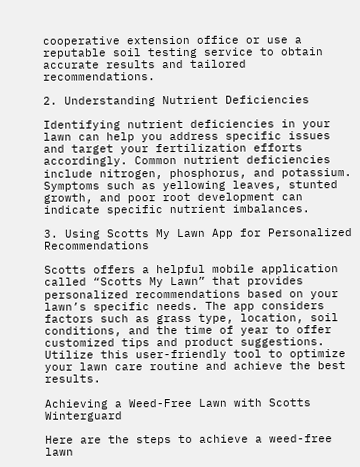cooperative extension office or use a reputable soil testing service to obtain accurate results and tailored recommendations.

2. Understanding Nutrient Deficiencies

Identifying nutrient deficiencies in your lawn can help you address specific issues and target your fertilization efforts accordingly. Common nutrient deficiencies include nitrogen, phosphorus, and potassium. Symptoms such as yellowing leaves, stunted growth, and poor root development can indicate specific nutrient imbalances.

3. Using Scotts My Lawn App for Personalized Recommendations

Scotts offers a helpful mobile application called “Scotts My Lawn” that provides personalized recommendations based on your lawn’s specific needs. The app considers factors such as grass type, location, soil conditions, and the time of year to offer customized tips and product suggestions. Utilize this user-friendly tool to optimize your lawn care routine and achieve the best results.

Achieving a Weed-Free Lawn with Scotts Winterguard

Here are the steps to achieve a weed-free lawn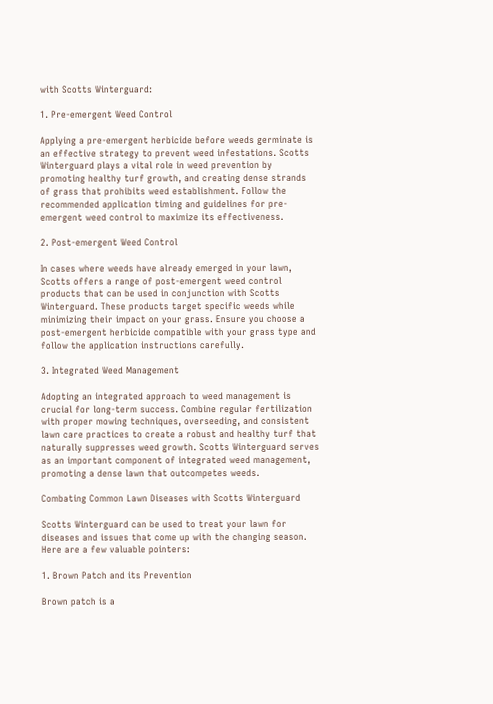with Scotts Winterguard:

1. Pre-emergent Weed Control

Applying a pre-emergent herbicide before weeds germinate is an effective strategy to prevent weed infestations. Scotts Winterguard plays a vital role in weed prevention by promoting healthy turf growth, and creating dense strands of grass that prohibits weed establishment. Follow the recommended application timing and guidelines for pre-emergent weed control to maximize its effectiveness.

2. Post-emergent Weed Control

In cases where weeds have already emerged in your lawn, Scotts offers a range of post-emergent weed control products that can be used in conjunction with Scotts Winterguard. These products target specific weeds while minimizing their impact on your grass. Ensure you choose a post-emergent herbicide compatible with your grass type and follow the application instructions carefully.

3. Integrated Weed Management

Adopting an integrated approach to weed management is crucial for long-term success. Combine regular fertilization with proper mowing techniques, overseeding, and consistent lawn care practices to create a robust and healthy turf that naturally suppresses weed growth. Scotts Winterguard serves as an important component of integrated weed management, promoting a dense lawn that outcompetes weeds.

Combating Common Lawn Diseases with Scotts Winterguard

Scotts Winterguard can be used to treat your lawn for diseases and issues that come up with the changing season. Here are a few valuable pointers:

1. Brown Patch and its Prevention

Brown patch is a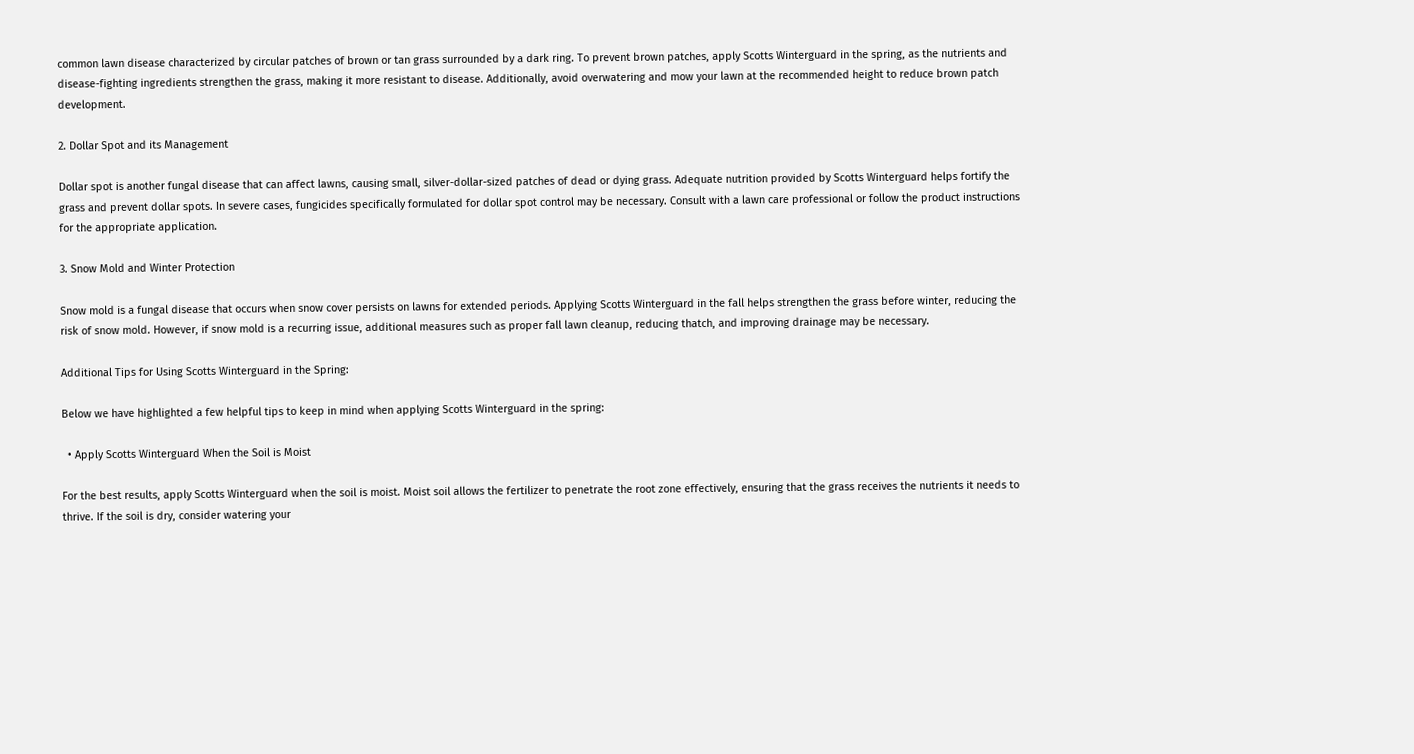common lawn disease characterized by circular patches of brown or tan grass surrounded by a dark ring. To prevent brown patches, apply Scotts Winterguard in the spring, as the nutrients and disease-fighting ingredients strengthen the grass, making it more resistant to disease. Additionally, avoid overwatering and mow your lawn at the recommended height to reduce brown patch development.

2. Dollar Spot and its Management

Dollar spot is another fungal disease that can affect lawns, causing small, silver-dollar-sized patches of dead or dying grass. Adequate nutrition provided by Scotts Winterguard helps fortify the grass and prevent dollar spots. In severe cases, fungicides specifically formulated for dollar spot control may be necessary. Consult with a lawn care professional or follow the product instructions for the appropriate application.

3. Snow Mold and Winter Protection

Snow mold is a fungal disease that occurs when snow cover persists on lawns for extended periods. Applying Scotts Winterguard in the fall helps strengthen the grass before winter, reducing the risk of snow mold. However, if snow mold is a recurring issue, additional measures such as proper fall lawn cleanup, reducing thatch, and improving drainage may be necessary.

Additional Tips for Using Scotts Winterguard in the Spring:

Below we have highlighted a few helpful tips to keep in mind when applying Scotts Winterguard in the spring:

  • Apply Scotts Winterguard When the Soil is Moist

For the best results, apply Scotts Winterguard when the soil is moist. Moist soil allows the fertilizer to penetrate the root zone effectively, ensuring that the grass receives the nutrients it needs to thrive. If the soil is dry, consider watering your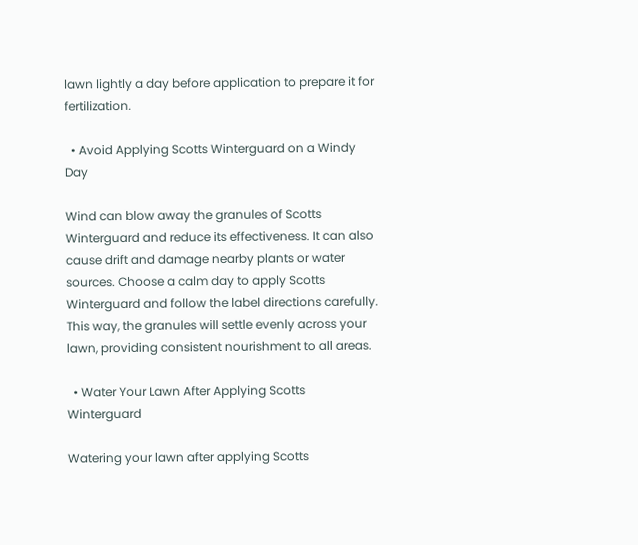lawn lightly a day before application to prepare it for fertilization.

  • Avoid Applying Scotts Winterguard on a Windy Day

Wind can blow away the granules of Scotts Winterguard and reduce its effectiveness. It can also cause drift and damage nearby plants or water sources. Choose a calm day to apply Scotts Winterguard and follow the label directions carefully. This way, the granules will settle evenly across your lawn, providing consistent nourishment to all areas.

  • Water Your Lawn After Applying Scotts Winterguard

Watering your lawn after applying Scotts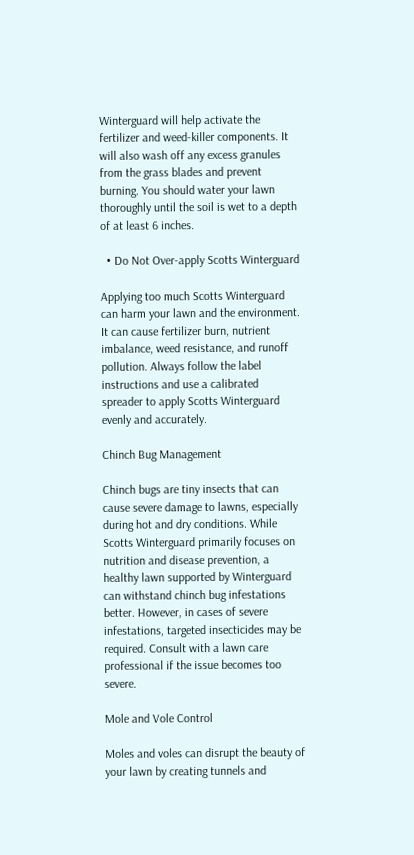Winterguard will help activate the fertilizer and weed-killer components. It will also wash off any excess granules from the grass blades and prevent burning. You should water your lawn thoroughly until the soil is wet to a depth of at least 6 inches.

  • Do Not Over-apply Scotts Winterguard

Applying too much Scotts Winterguard can harm your lawn and the environment. It can cause fertilizer burn, nutrient imbalance, weed resistance, and runoff pollution. Always follow the label instructions and use a calibrated spreader to apply Scotts Winterguard evenly and accurately.

Chinch Bug Management

Chinch bugs are tiny insects that can cause severe damage to lawns, especially during hot and dry conditions. While Scotts Winterguard primarily focuses on nutrition and disease prevention, a healthy lawn supported by Winterguard can withstand chinch bug infestations better. However, in cases of severe infestations, targeted insecticides may be required. Consult with a lawn care professional if the issue becomes too severe.

Mole and Vole Control

Moles and voles can disrupt the beauty of your lawn by creating tunnels and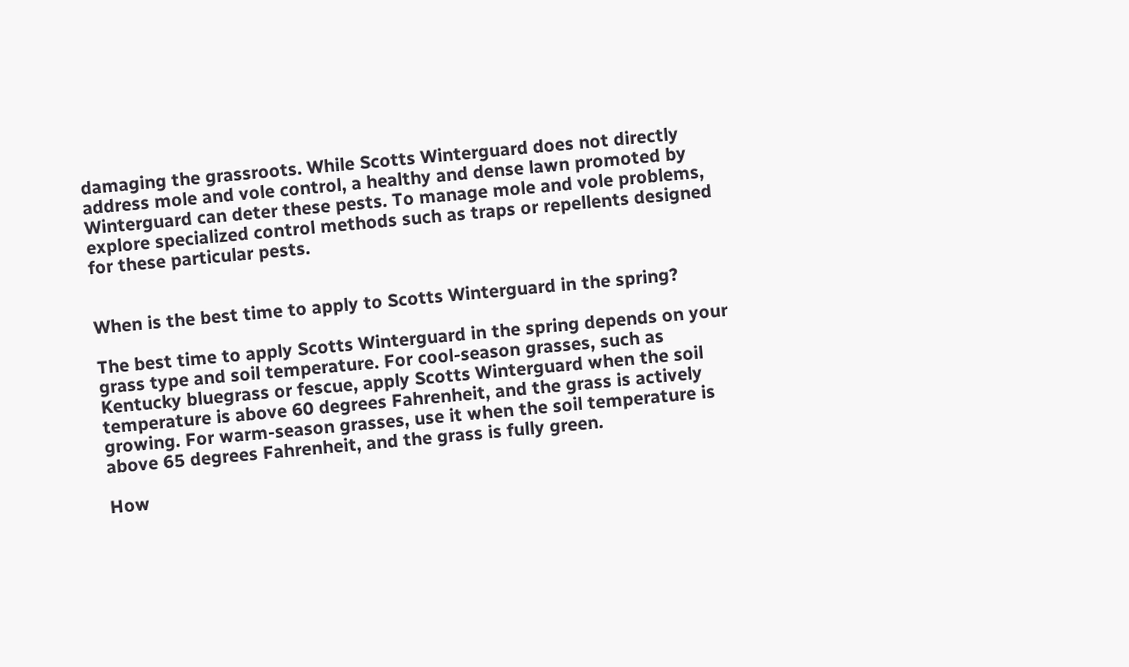damaging the grassroots. While Scotts Winterguard does not directly address mole and vole control, a healthy and dense lawn promoted by Winterguard can deter these pests. To manage mole and vole problems, explore specialized control methods such as traps or repellents designed for these particular pests.


When is the best time to apply to Scotts Winterguard in the spring?

The best time to apply Scotts Winterguard in the spring depends on your grass type and soil temperature. For cool-season grasses, such as Kentucky bluegrass or fescue, apply Scotts Winterguard when the soil temperature is above 60 degrees Fahrenheit, and the grass is actively growing. For warm-season grasses, use it when the soil temperature is above 65 degrees Fahrenheit, and the grass is fully green.

How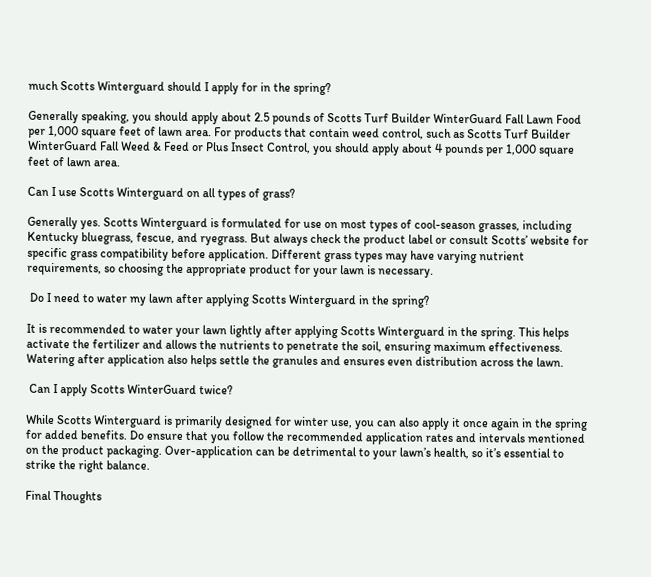much Scotts Winterguard should I apply for in the spring?

Generally speaking, you should apply about 2.5 pounds of Scotts Turf Builder WinterGuard Fall Lawn Food per 1,000 square feet of lawn area. For products that contain weed control, such as Scotts Turf Builder WinterGuard Fall Weed & Feed or Plus Insect Control, you should apply about 4 pounds per 1,000 square feet of lawn area.

Can I use Scotts Winterguard on all types of grass?

Generally yes. Scotts Winterguard is formulated for use on most types of cool-season grasses, including Kentucky bluegrass, fescue, and ryegrass. But always check the product label or consult Scotts’ website for specific grass compatibility before application. Different grass types may have varying nutrient requirements, so choosing the appropriate product for your lawn is necessary.

 Do I need to water my lawn after applying Scotts Winterguard in the spring?

It is recommended to water your lawn lightly after applying Scotts Winterguard in the spring. This helps activate the fertilizer and allows the nutrients to penetrate the soil, ensuring maximum effectiveness. Watering after application also helps settle the granules and ensures even distribution across the lawn.

 Can I apply Scotts WinterGuard twice?

While Scotts Winterguard is primarily designed for winter use, you can also apply it once again in the spring for added benefits. Do ensure that you follow the recommended application rates and intervals mentioned on the product packaging. Over-application can be detrimental to your lawn’s health, so it’s essential to strike the right balance.

Final Thoughts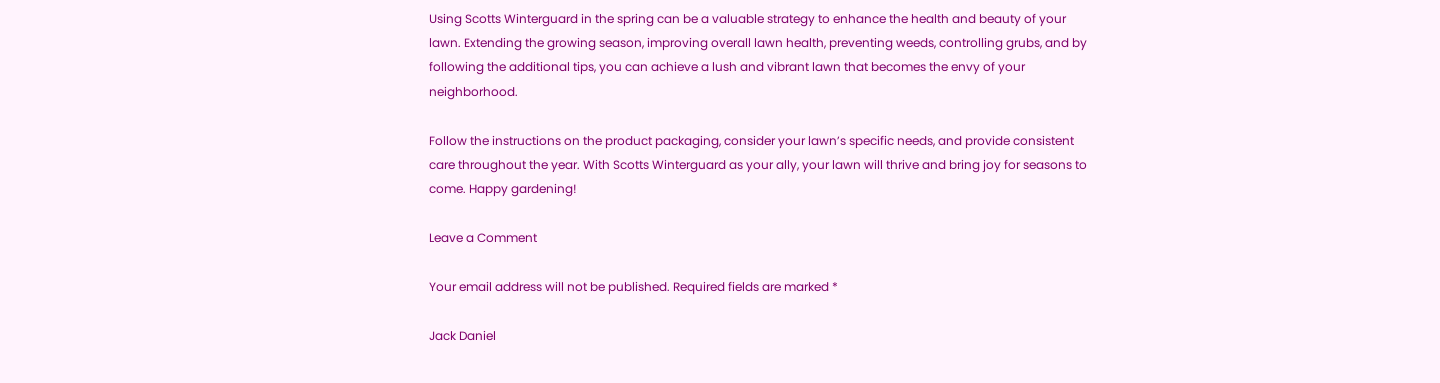Using Scotts Winterguard in the spring can be a valuable strategy to enhance the health and beauty of your lawn. Extending the growing season, improving overall lawn health, preventing weeds, controlling grubs, and by following the additional tips, you can achieve a lush and vibrant lawn that becomes the envy of your neighborhood.

Follow the instructions on the product packaging, consider your lawn’s specific needs, and provide consistent care throughout the year. With Scotts Winterguard as your ally, your lawn will thrive and bring joy for seasons to come. Happy gardening!

Leave a Comment

Your email address will not be published. Required fields are marked *

Jack Daniel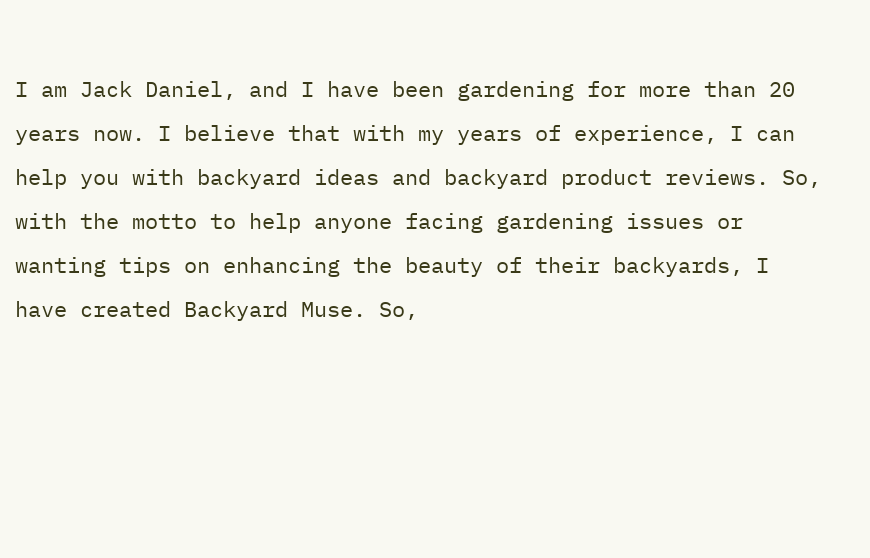I am Jack Daniel, and I have been gardening for more than 20 years now. I believe that with my years of experience, I can help you with backyard ideas and backyard product reviews. So, with the motto to help anyone facing gardening issues or wanting tips on enhancing the beauty of their backyards, I have created Backyard Muse. So,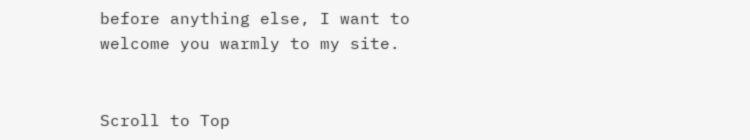before anything else, I want to welcome you warmly to my site.


Scroll to Top